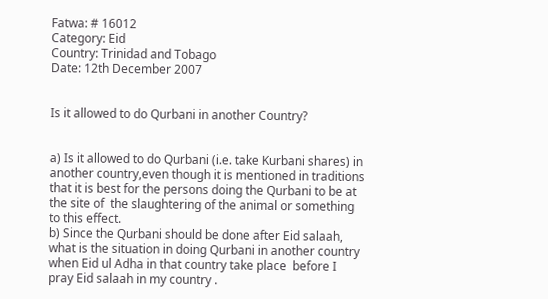Fatwa: # 16012
Category: Eid
Country: Trinidad and Tobago
Date: 12th December 2007


Is it allowed to do Qurbani in another Country?


a) Is it allowed to do Qurbani (i.e. take Kurbani shares) in another country,even though it is mentioned in traditions that it is best for the persons doing the Qurbani to be at the site of  the slaughtering of the animal or something to this effect.
b) Since the Qurbani should be done after Eid salaah, what is the situation in doing Qurbani in another country when Eid ul Adha in that country take place  before I pray Eid salaah in my country .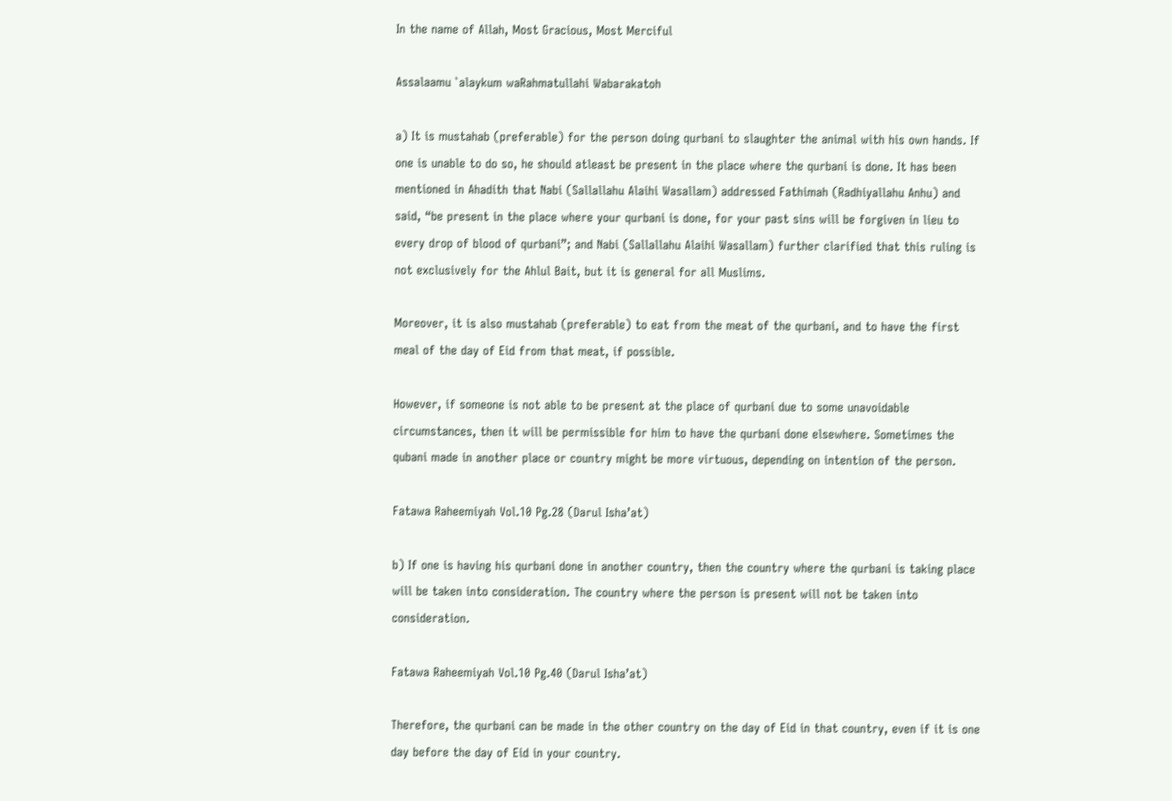In the name of Allah, Most Gracious, Most Merciful

Assalaamu `alaykum waRahmatullahi Wabarakatoh

a) It is mustahab (preferable) for the person doing qurbani to slaughter the animal with his own hands. If one is unable to do so, he should atleast be present in the place where the qurbani is done. It has been mentioned in Ahadith that Nabi (Sallallahu Alaihi Wasallam) addressed Fathimah (Radhiyallahu Anhu) and said, “be present in the place where your qurbani is done, for your past sins will be forgiven in lieu to every drop of blood of qurbani”; and Nabi (Sallallahu Alaihi Wasallam) further clarified that this ruling is not exclusively for the Ahlul Bait, but it is general for all Muslims.

Moreover, it is also mustahab (preferable) to eat from the meat of the qurbani, and to have the first meal of the day of Eid from that meat, if possible.

However, if someone is not able to be present at the place of qurbani due to some unavoidable circumstances, then it will be permissible for him to have the qurbani done elsewhere. Sometimes the qubani made in another place or country might be more virtuous, depending on intention of the person.

Fatawa Raheemiyah Vol.10 Pg.28 (Darul Isha’at)

b) If one is having his qurbani done in another country, then the country where the qurbani is taking place will be taken into consideration. The country where the person is present will not be taken into consideration.

Fatawa Raheemiyah Vol.10 Pg.40 (Darul Isha’at)

Therefore, the qurbani can be made in the other country on the day of Eid in that country, even if it is one day before the day of Eid in your country.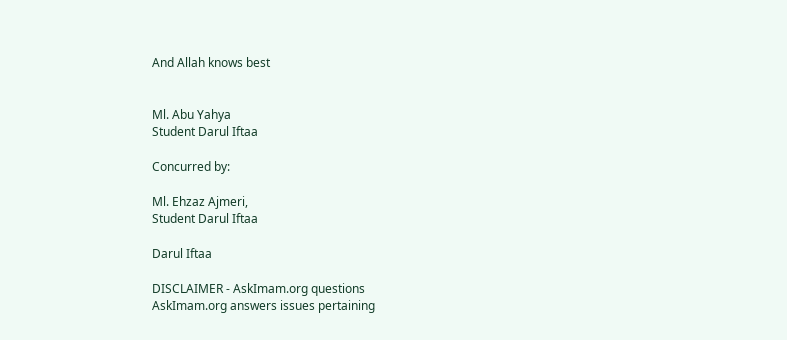And Allah knows best


Ml. Abu Yahya
Student Darul Iftaa

Concurred by:

Ml. Ehzaz Ajmeri,
Student Darul Iftaa

Darul Iftaa

DISCLAIMER - AskImam.org questions
AskImam.org answers issues pertaining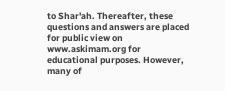to Shar'ah. Thereafter, these questions and answers are placed for public view on www.askimam.org for educational purposes. However, many of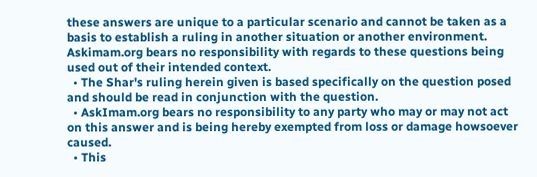these answers are unique to a particular scenario and cannot be taken as a basis to establish a ruling in another situation or another environment. Askimam.org bears no responsibility with regards to these questions being used out of their intended context.
  • The Shar's ruling herein given is based specifically on the question posed and should be read in conjunction with the question.
  • AskImam.org bears no responsibility to any party who may or may not act on this answer and is being hereby exempted from loss or damage howsoever caused.
  • This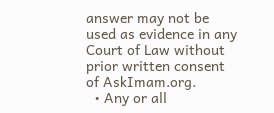answer may not be used as evidence in any Court of Law without prior written consent of AskImam.org.
  • Any or all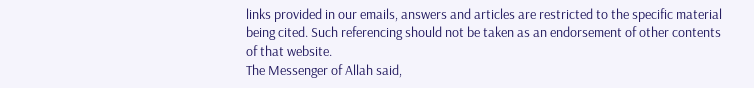links provided in our emails, answers and articles are restricted to the specific material being cited. Such referencing should not be taken as an endorsement of other contents of that website.
The Messenger of Allah said,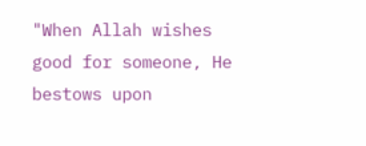"When Allah wishes good for someone, He bestows upon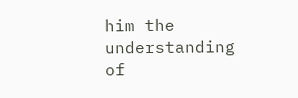him the understanding of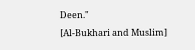Deen."
[Al-Bukhari and Muslim]